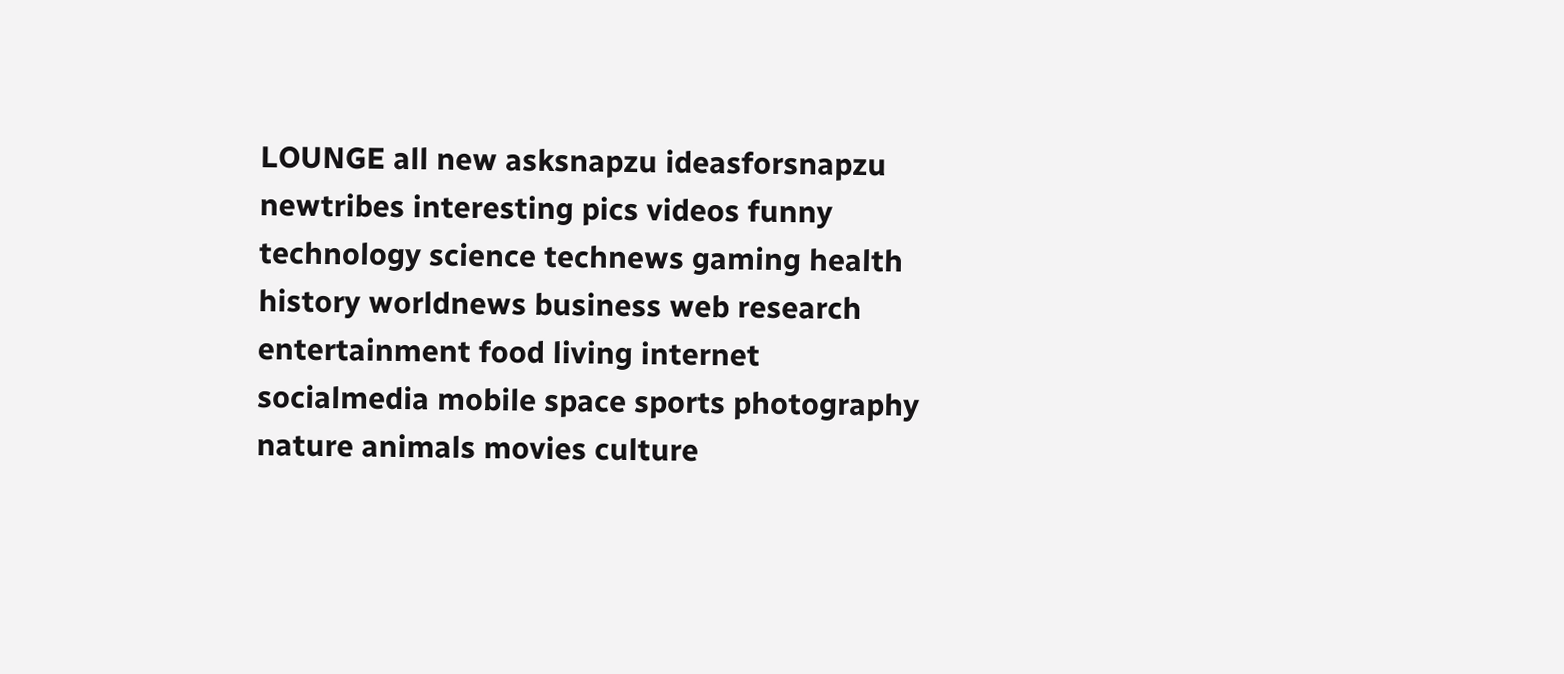LOUNGE all new asksnapzu ideasforsnapzu newtribes interesting pics videos funny technology science technews gaming health history worldnews business web research entertainment food living internet socialmedia mobile space sports photography nature animals movies culture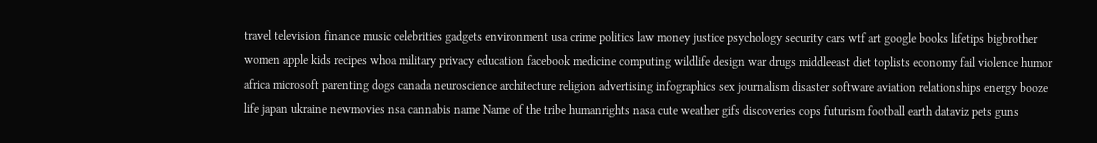travel television finance music celebrities gadgets environment usa crime politics law money justice psychology security cars wtf art google books lifetips bigbrother women apple kids recipes whoa military privacy education facebook medicine computing wildlife design war drugs middleeast diet toplists economy fail violence humor africa microsoft parenting dogs canada neuroscience architecture religion advertising infographics sex journalism disaster software aviation relationships energy booze life japan ukraine newmovies nsa cannabis name Name of the tribe humanrights nasa cute weather gifs discoveries cops futurism football earth dataviz pets guns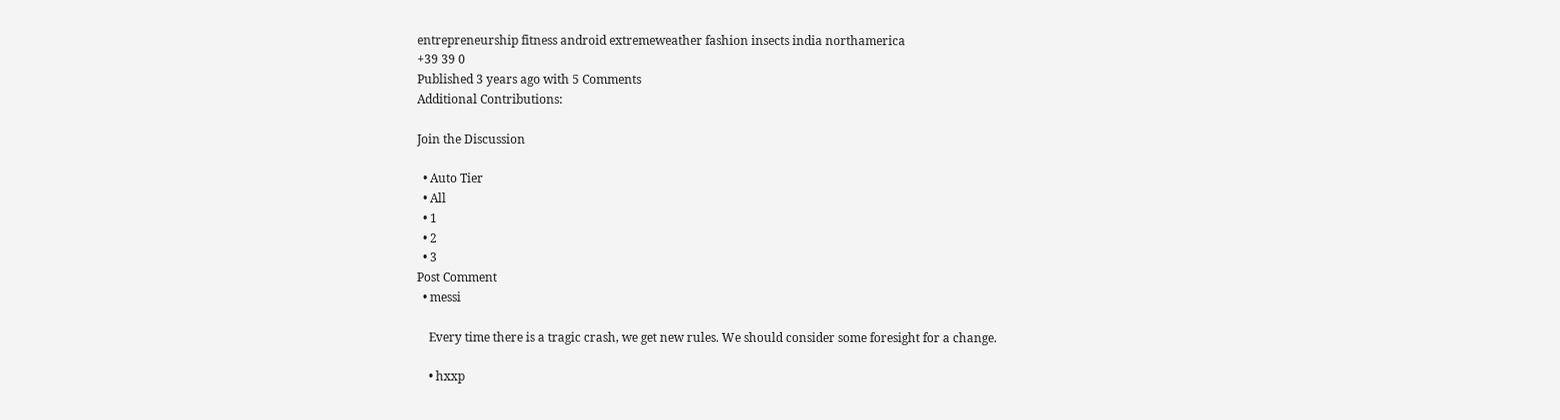entrepreneurship fitness android extremeweather fashion insects india northamerica
+39 39 0
Published 3 years ago with 5 Comments
Additional Contributions:

Join the Discussion

  • Auto Tier
  • All
  • 1
  • 2
  • 3
Post Comment
  • messi

    Every time there is a tragic crash, we get new rules. We should consider some foresight for a change.

    • hxxp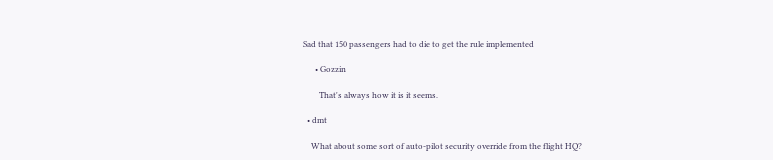Sad that 150 passengers had to die to get the rule implemented

      • Gozzin

        That's always how it is it seems.

  • dmt

    What about some sort of auto-pilot security override from the flight HQ?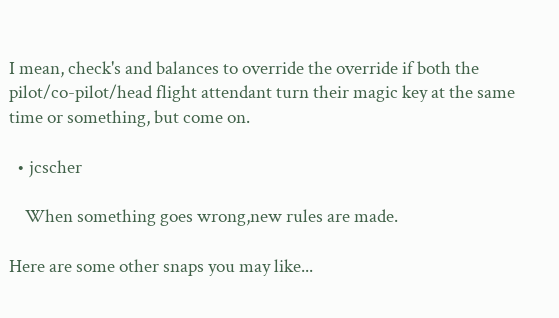I mean, check's and balances to override the override if both the pilot/co-pilot/head flight attendant turn their magic key at the same time or something, but come on.

  • jcscher

    When something goes wrong,new rules are made.

Here are some other snaps you may like...